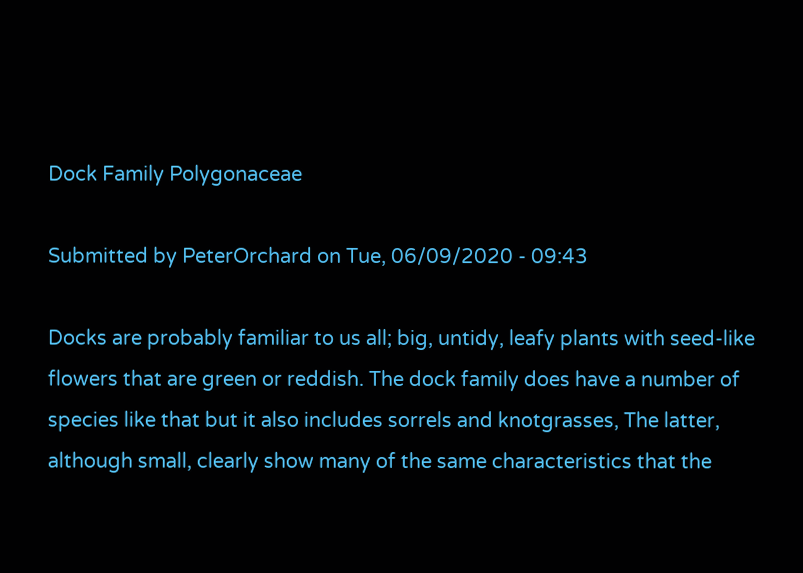Dock Family Polygonaceae

Submitted by PeterOrchard on Tue, 06/09/2020 - 09:43

Docks are probably familiar to us all; big, untidy, leafy plants with seed-like flowers that are green or reddish. The dock family does have a number of species like that but it also includes sorrels and knotgrasses, The latter, although small, clearly show many of the same characteristics that the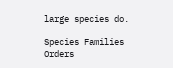large species do.

Species Families Orders